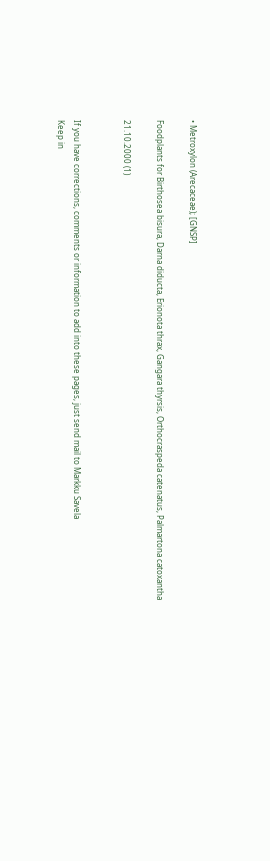• Metroxylon (Arecaceae); [GNSP]

Foodplants for Birthosea bisura, Darna diducta, Erionota thrax, Gangara thyrsis, Orthocraspeda catenatus, Palmartona catoxantha

21.10.2000 (1)


If you have corrections, comments or information to add into these pages, just send mail to Markku Savela
Keep in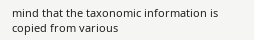mind that the taxonomic information is copied from various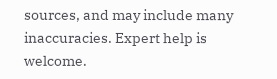sources, and may include many inaccuracies. Expert help is welcome.